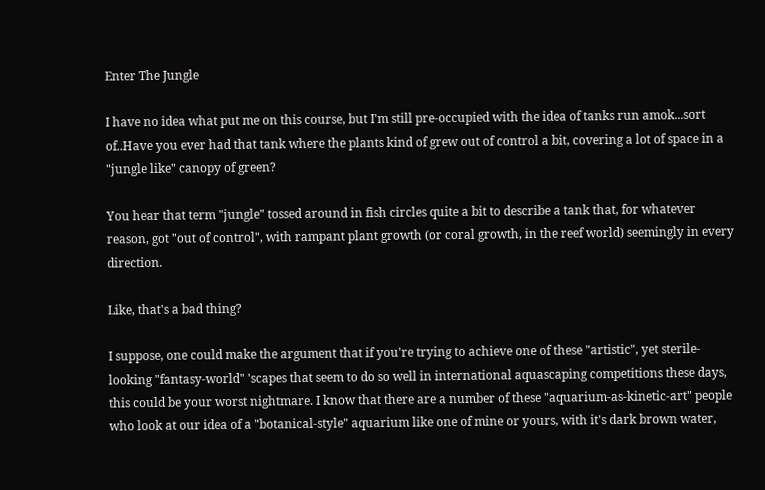Enter The Jungle

I have no idea what put me on this course, but I'm still pre-occupied with the idea of tanks run amok...sort of..Have you ever had that tank where the plants kind of grew out of control a bit, covering a lot of space in a "jungle like" canopy of green?

You hear that term "jungle" tossed around in fish circles quite a bit to describe a tank that, for whatever reason, got "out of control", with rampant plant growth (or coral growth, in the reef world) seemingly in every direction.

Like, that's a bad thing?

I suppose, one could make the argument that if you're trying to achieve one of these "artistic", yet sterile-looking "fantasy-world" 'scapes that seem to do so well in international aquascaping competitions these days, this could be your worst nightmare. I know that there are a number of these "aquarium-as-kinetic-art" people who look at our idea of a "botanical-style" aquarium like one of mine or yours, with it's dark brown water,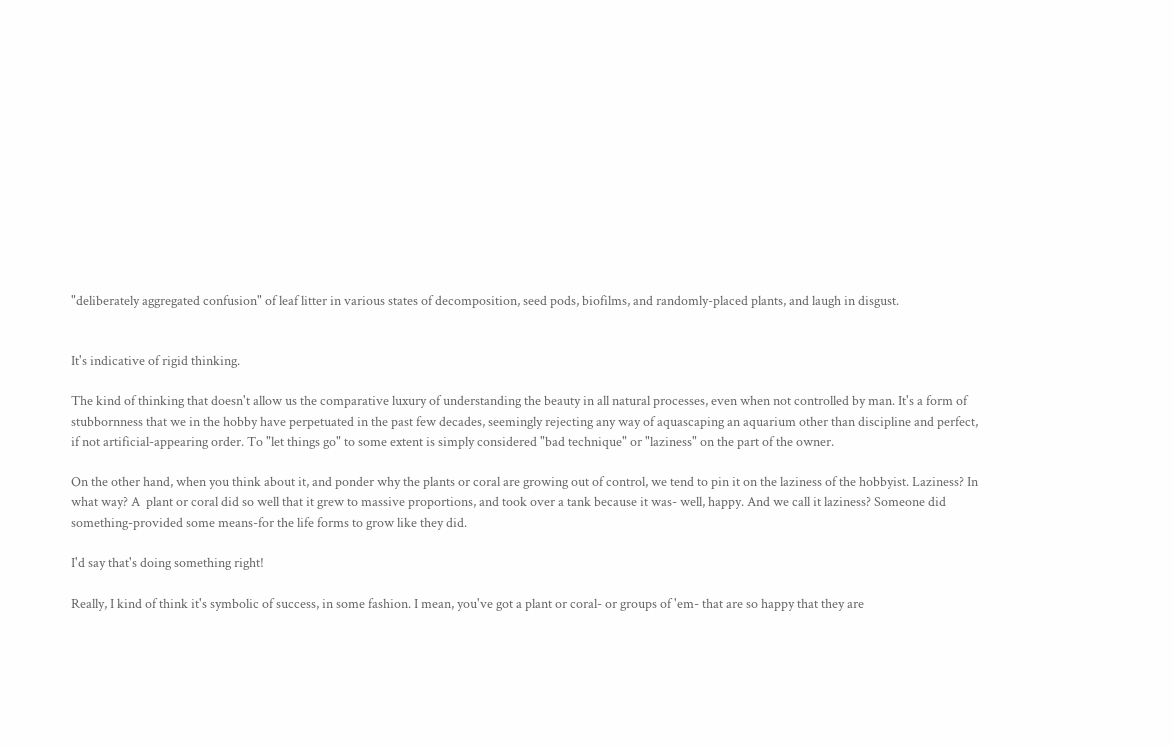"deliberately aggregated confusion" of leaf litter in various states of decomposition, seed pods, biofilms, and randomly-placed plants, and laugh in disgust.


It's indicative of rigid thinking.

The kind of thinking that doesn't allow us the comparative luxury of understanding the beauty in all natural processes, even when not controlled by man. It's a form of stubbornness that we in the hobby have perpetuated in the past few decades, seemingly rejecting any way of aquascaping an aquarium other than discipline and perfect, if not artificial-appearing order. To "let things go" to some extent is simply considered "bad technique" or "laziness" on the part of the owner.

On the other hand, when you think about it, and ponder why the plants or coral are growing out of control, we tend to pin it on the laziness of the hobbyist. Laziness? In what way? A  plant or coral did so well that it grew to massive proportions, and took over a tank because it was- well, happy. And we call it laziness? Someone did something-provided some means-for the life forms to grow like they did.

I'd say that's doing something right!

Really, I kind of think it's symbolic of success, in some fashion. I mean, you've got a plant or coral- or groups of 'em- that are so happy that they are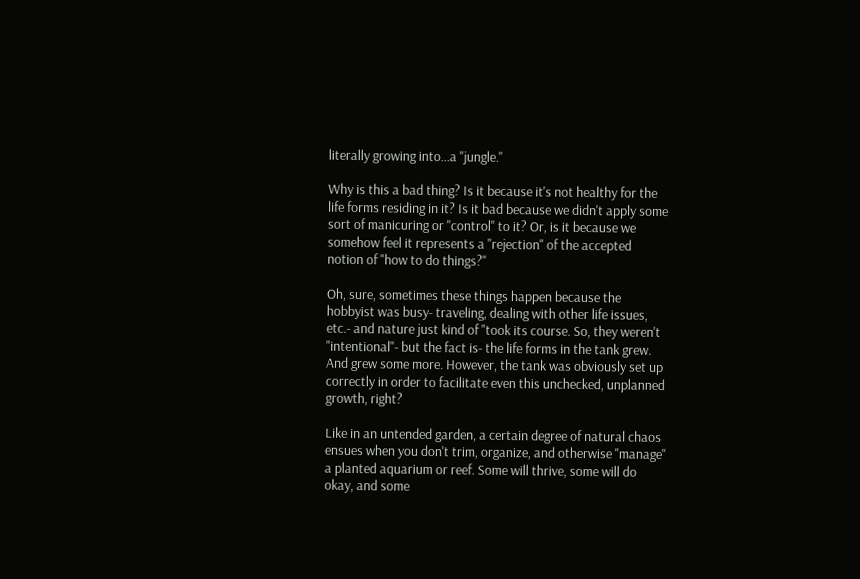literally growing into...a "jungle."

Why is this a bad thing? Is it because it's not healthy for the life forms residing in it? Is it bad because we didn't apply some sort of manicuring or "control" to it? Or, is it because we somehow feel it represents a "rejection" of the accepted notion of "how to do things?"

Oh, sure, sometimes these things happen because the hobbyist was busy- traveling, dealing with other life issues, etc.- and nature just kind of "took its course. So, they weren't "intentional"- but the fact is- the life forms in the tank grew. And grew some more. However, the tank was obviously set up correctly in order to facilitate even this unchecked, unplanned growth, right?

Like in an untended garden, a certain degree of natural chaos ensues when you don't trim, organize, and otherwise "manage" a planted aquarium or reef. Some will thrive, some will do okay, and some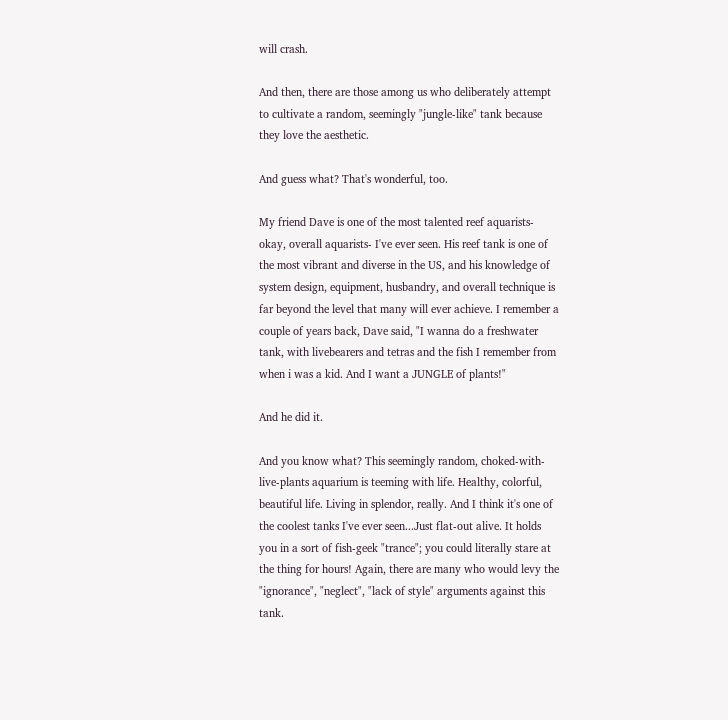will crash.

And then, there are those among us who deliberately attempt to cultivate a random, seemingly "jungle-like" tank because they love the aesthetic.

And guess what? That's wonderful, too.

My friend Dave is one of the most talented reef aquarists- okay, overall aquarists- I've ever seen. His reef tank is one of the most vibrant and diverse in the US, and his knowledge of system design, equipment, husbandry, and overall technique is far beyond the level that many will ever achieve. I remember a couple of years back, Dave said, "I wanna do a freshwater tank, with livebearers and tetras and the fish I remember from when i was a kid. And I want a JUNGLE of plants!"

And he did it.

And you know what? This seemingly random, choked-with-live-plants aquarium is teeming with life. Healthy, colorful, beautiful life. Living in splendor, really. And I think it's one of the coolest tanks I've ever seen...Just flat-out alive. It holds you in a sort of fish-geek "trance"; you could literally stare at the thing for hours! Again, there are many who would levy the "ignorance", "neglect", "lack of style" arguments against this tank.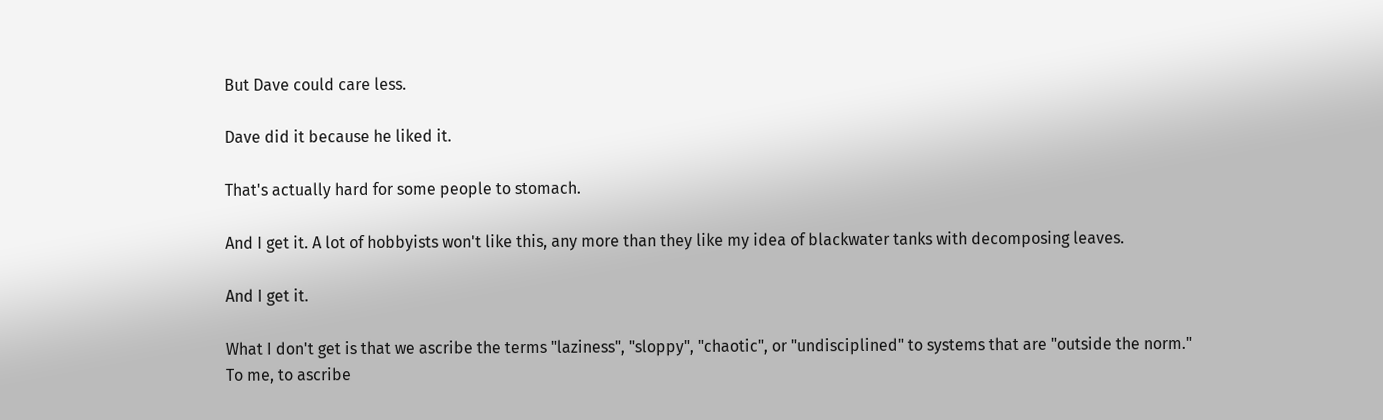But Dave could care less.

Dave did it because he liked it.

That's actually hard for some people to stomach.

And I get it. A lot of hobbyists won't like this, any more than they like my idea of blackwater tanks with decomposing leaves.

And I get it.

What I don't get is that we ascribe the terms "laziness", "sloppy", "chaotic", or "undisciplined" to systems that are "outside the norm." To me, to ascribe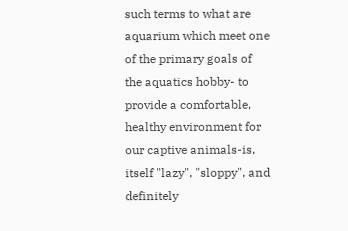such terms to what are aquarium which meet one of the primary goals of the aquatics hobby- to provide a comfortable, healthy environment for our captive animals-is, itself "lazy", "sloppy", and definitely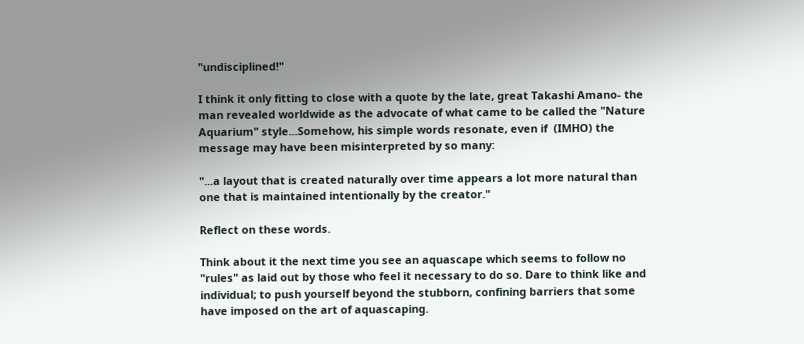"undisciplined!"

I think it only fitting to close with a quote by the late, great Takashi Amano- the man revealed worldwide as the advocate of what came to be called the "Nature Aquarium" style...Somehow, his simple words resonate, even if  (IMHO) the message may have been misinterpreted by so many:

"...a layout that is created naturally over time appears a lot more natural than one that is maintained intentionally by the creator."

Reflect on these words.

Think about it the next time you see an aquascape which seems to follow no "rules" as laid out by those who feel it necessary to do so. Dare to think like and individual; to push yourself beyond the stubborn, confining barriers that some have imposed on the art of aquascaping.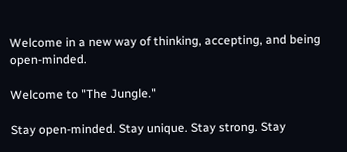Welcome in a new way of thinking, accepting, and being open-minded.

Welcome to "The Jungle."

Stay open-minded. Stay unique. Stay strong. Stay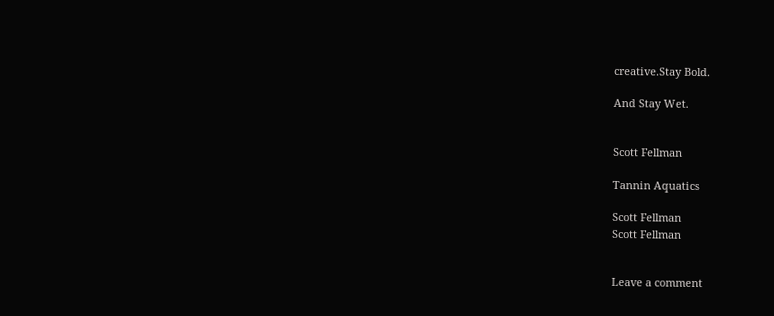creative.Stay Bold.

And Stay Wet.


Scott Fellman

Tannin Aquatics

Scott Fellman
Scott Fellman


Leave a comment